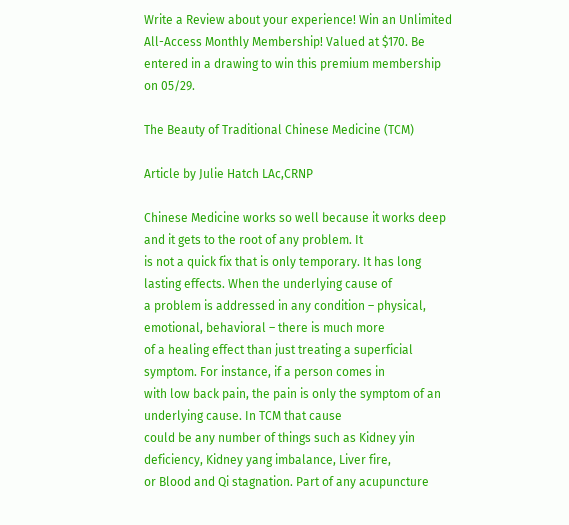Write a Review about your experience! Win an Unlimited All-Access Monthly Membership! Valued at $170. Be entered in a drawing to win this premium membership on 05/29.

The Beauty of Traditional Chinese Medicine (TCM)

Article by Julie Hatch LAc,CRNP

Chinese Medicine works so well because it works deep and it gets to the root of any problem. It
is not a quick fix that is only temporary. It has long lasting effects. When the underlying cause of
a problem is addressed in any condition – physical, emotional, behavioral – there is much more
of a healing effect than just treating a superficial symptom. For instance, if a person comes in
with low back pain, the pain is only the symptom of an underlying cause. In TCM that cause
could be any number of things such as Kidney yin deficiency, Kidney yang imbalance, Liver fire,
or Blood and Qi stagnation. Part of any acupuncture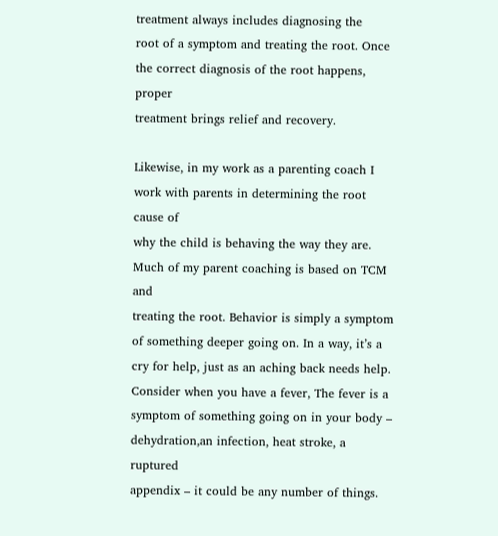treatment always includes diagnosing the
root of a symptom and treating the root. Once the correct diagnosis of the root happens, proper
treatment brings relief and recovery.

Likewise, in my work as a parenting coach I work with parents in determining the root cause of
why the child is behaving the way they are. Much of my parent coaching is based on TCM and
treating the root. Behavior is simply a symptom of something deeper going on. In a way, it’s a
cry for help, just as an aching back needs help. Consider when you have a fever, The fever is a
symptom of something going on in your body – dehydration,an infection, heat stroke, a ruptured
appendix – it could be any number of things.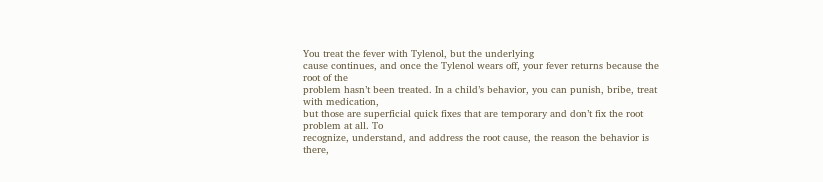You treat the fever with Tylenol, but the underlying
cause continues, and once the Tylenol wears off, your fever returns because the root of the
problem hasn’t been treated. In a child’s behavior, you can punish, bribe, treat with medication,
but those are superficial quick fixes that are temporary and don’t fix the root problem at all. To
recognize, understand, and address the root cause, the reason the behavior is there,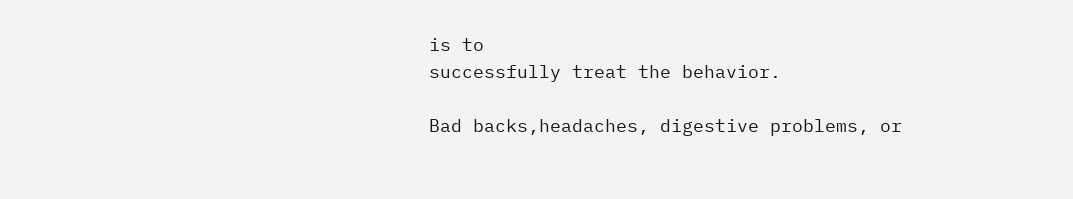is to
successfully treat the behavior.

Bad backs,headaches, digestive problems, or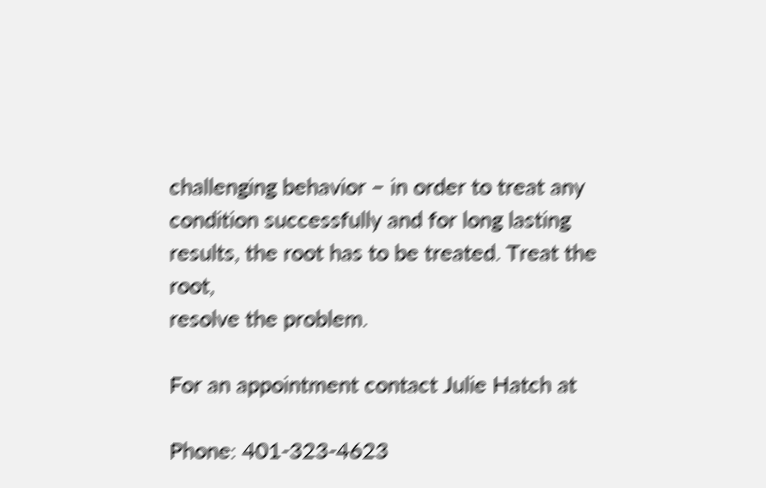challenging behavior – in order to treat any
condition successfully and for long lasting results, the root has to be treated. Treat the root,
resolve the problem.

For an appointment contact Julie Hatch at

Phone: 401-323-4623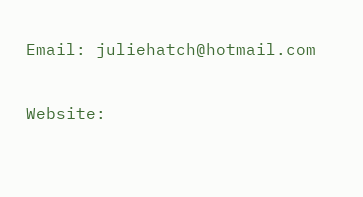Email: juliehatch@hotmail.com

Website: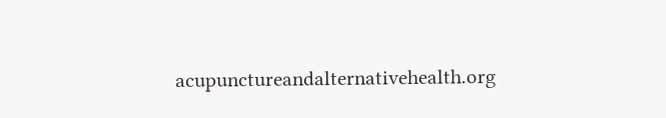acupunctureandalternativehealth.org